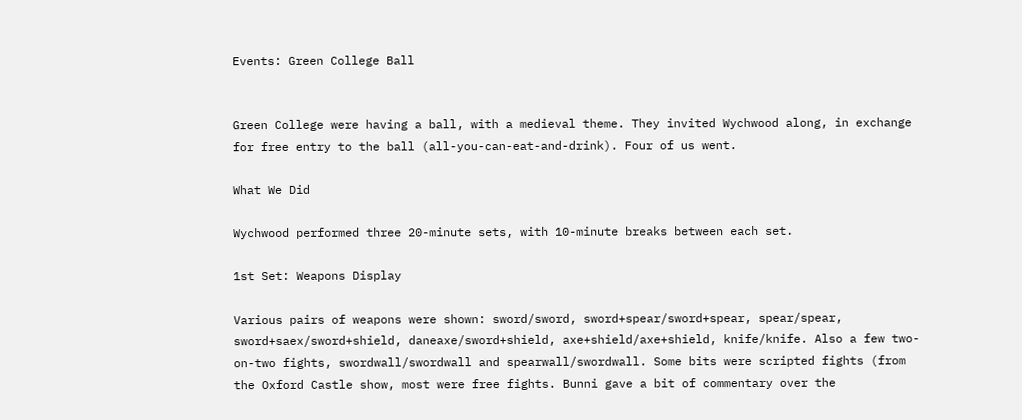Events: Green College Ball


Green College were having a ball, with a medieval theme. They invited Wychwood along, in exchange for free entry to the ball (all-you-can-eat-and-drink). Four of us went.

What We Did

Wychwood performed three 20-minute sets, with 10-minute breaks between each set.

1st Set: Weapons Display

Various pairs of weapons were shown: sword/sword, sword+spear/sword+spear, spear/spear, sword+saex/sword+shield, daneaxe/sword+shield, axe+shield/axe+shield, knife/knife. Also a few two-on-two fights, swordwall/swordwall and spearwall/swordwall. Some bits were scripted fights (from the Oxford Castle show, most were free fights. Bunni gave a bit of commentary over the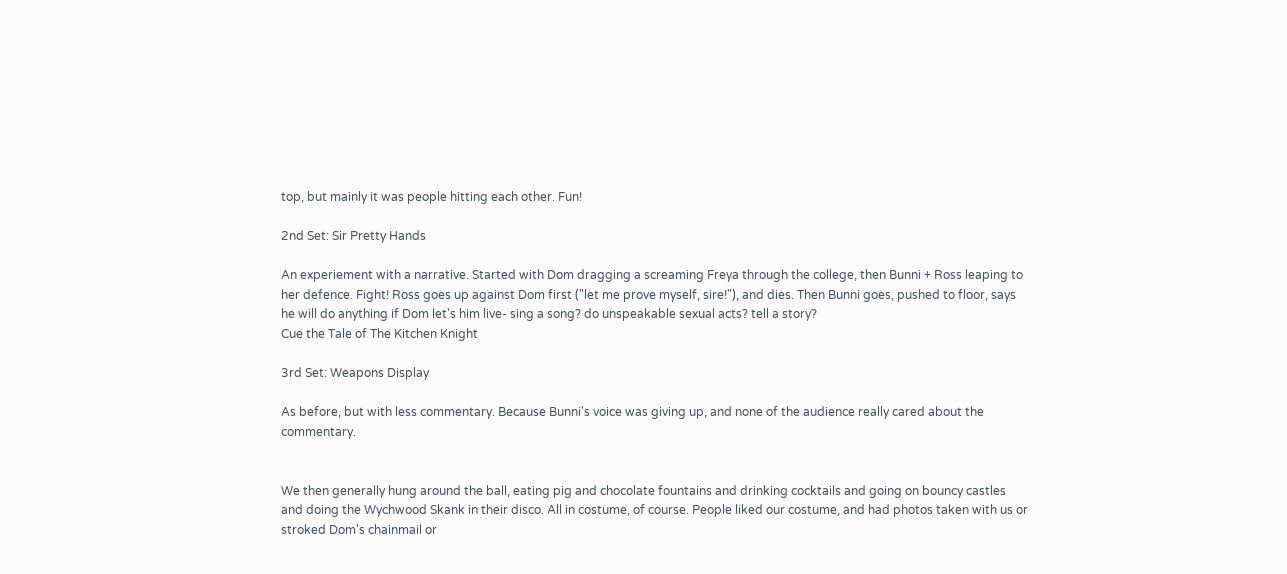top, but mainly it was people hitting each other. Fun!

2nd Set: Sir Pretty Hands

An experiement with a narrative. Started with Dom dragging a screaming Freya through the college, then Bunni + Ross leaping to her defence. Fight! Ross goes up against Dom first ("let me prove myself, sire!"), and dies. Then Bunni goes, pushed to floor, says he will do anything if Dom let's him live- sing a song? do unspeakable sexual acts? tell a story?
Cue the Tale of The Kitchen Knight

3rd Set: Weapons Display

As before, but with less commentary. Because Bunni's voice was giving up, and none of the audience really cared about the commentary.


We then generally hung around the ball, eating pig and chocolate fountains and drinking cocktails and going on bouncy castles and doing the Wychwood Skank in their disco. All in costume, of course. People liked our costume, and had photos taken with us or stroked Dom's chainmail or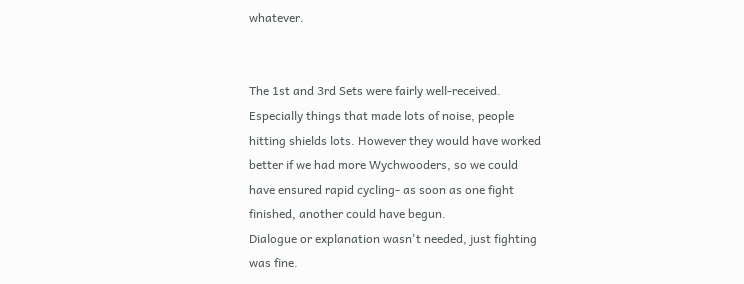whatever.


The 1st and 3rd Sets were fairly well-received. Especially things that made lots of noise, people hitting shields lots. However they would have worked better if we had more Wychwooders, so we could have ensured rapid cycling- as soon as one fight finished, another could have begun.
Dialogue or explanation wasn't needed, just fighting was fine.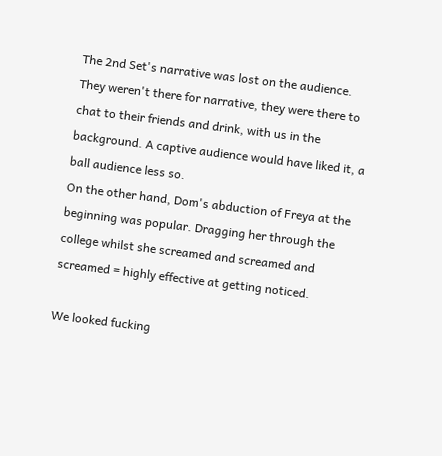The 2nd Set's narrative was lost on the audience. They weren't there for narrative, they were there to chat to their friends and drink, with us in the background. A captive audience would have liked it, a ball audience less so.
On the other hand, Dom's abduction of Freya at the beginning was popular. Dragging her through the college whilst she screamed and screamed and screamed = highly effective at getting noticed.

We looked fucking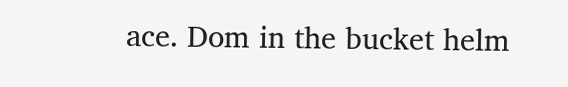ace. Dom in the bucket helm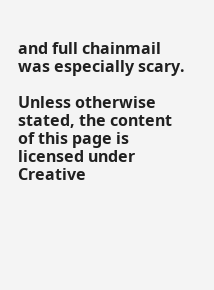and full chainmail was especially scary.

Unless otherwise stated, the content of this page is licensed under Creative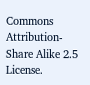Commons Attribution-Share Alike 2.5 License.